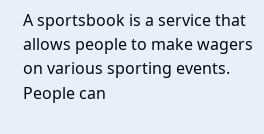A sportsbook is a service that allows people to make wagers on various sporting events. People can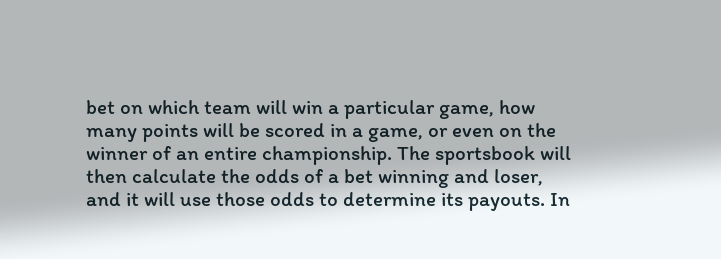bet on which team will win a particular game, how many points will be scored in a game, or even on the winner of an entire championship. The sportsbook will then calculate the odds of a bet winning and loser, and it will use those odds to determine its payouts. In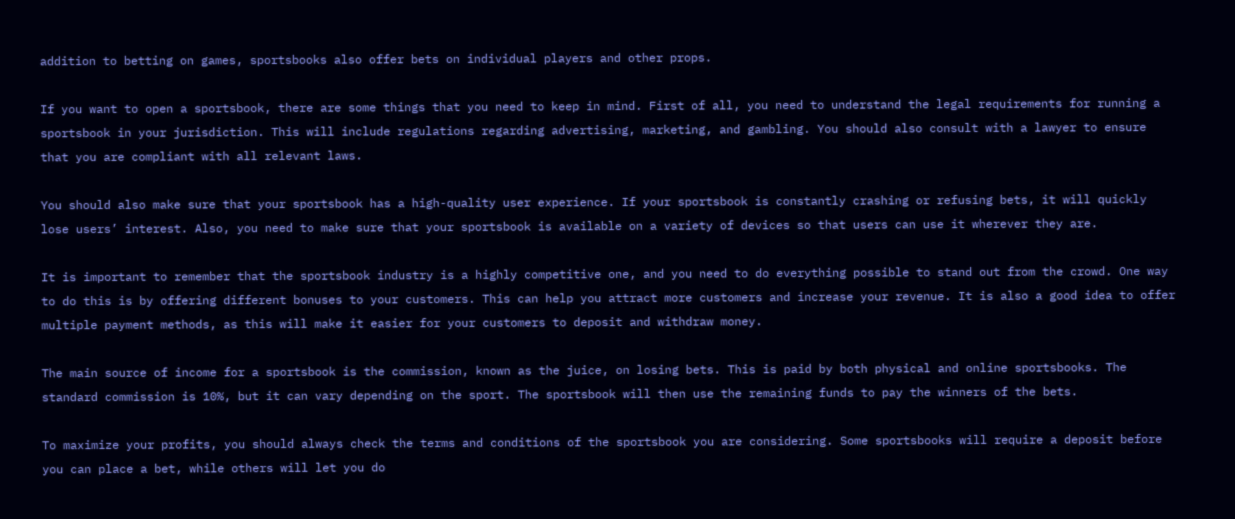addition to betting on games, sportsbooks also offer bets on individual players and other props.

If you want to open a sportsbook, there are some things that you need to keep in mind. First of all, you need to understand the legal requirements for running a sportsbook in your jurisdiction. This will include regulations regarding advertising, marketing, and gambling. You should also consult with a lawyer to ensure that you are compliant with all relevant laws.

You should also make sure that your sportsbook has a high-quality user experience. If your sportsbook is constantly crashing or refusing bets, it will quickly lose users’ interest. Also, you need to make sure that your sportsbook is available on a variety of devices so that users can use it wherever they are.

It is important to remember that the sportsbook industry is a highly competitive one, and you need to do everything possible to stand out from the crowd. One way to do this is by offering different bonuses to your customers. This can help you attract more customers and increase your revenue. It is also a good idea to offer multiple payment methods, as this will make it easier for your customers to deposit and withdraw money.

The main source of income for a sportsbook is the commission, known as the juice, on losing bets. This is paid by both physical and online sportsbooks. The standard commission is 10%, but it can vary depending on the sport. The sportsbook will then use the remaining funds to pay the winners of the bets.

To maximize your profits, you should always check the terms and conditions of the sportsbook you are considering. Some sportsbooks will require a deposit before you can place a bet, while others will let you do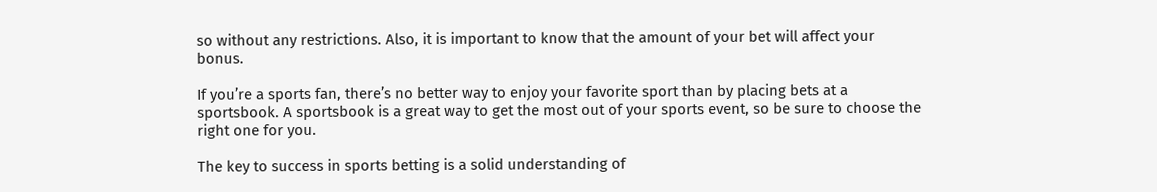so without any restrictions. Also, it is important to know that the amount of your bet will affect your bonus.

If you’re a sports fan, there’s no better way to enjoy your favorite sport than by placing bets at a sportsbook. A sportsbook is a great way to get the most out of your sports event, so be sure to choose the right one for you.

The key to success in sports betting is a solid understanding of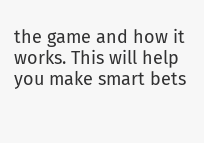the game and how it works. This will help you make smart bets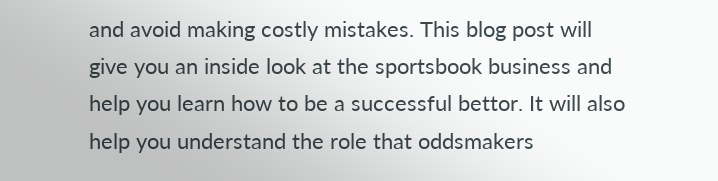and avoid making costly mistakes. This blog post will give you an inside look at the sportsbook business and help you learn how to be a successful bettor. It will also help you understand the role that oddsmakers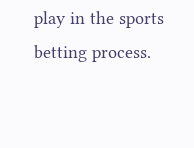play in the sports betting process.